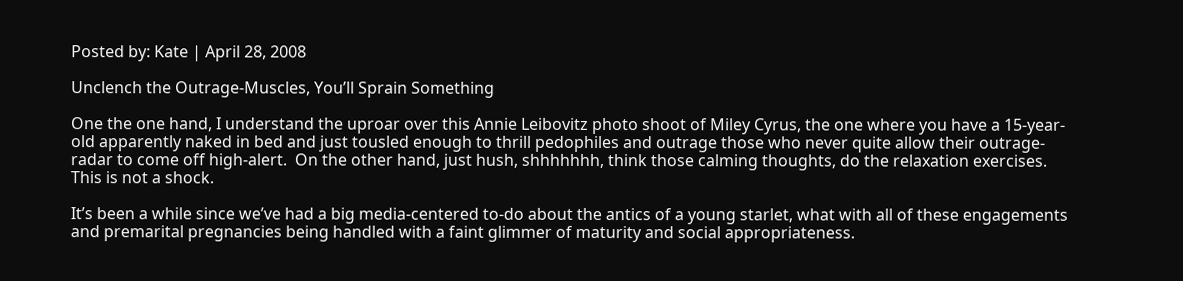Posted by: Kate | April 28, 2008

Unclench the Outrage-Muscles, You’ll Sprain Something

One the one hand, I understand the uproar over this Annie Leibovitz photo shoot of Miley Cyrus, the one where you have a 15-year-old apparently naked in bed and just tousled enough to thrill pedophiles and outrage those who never quite allow their outrage-radar to come off high-alert.  On the other hand, just hush, shhhhhhh, think those calming thoughts, do the relaxation exercises.  This is not a shock.

It’s been a while since we’ve had a big media-centered to-do about the antics of a young starlet, what with all of these engagements and premarital pregnancies being handled with a faint glimmer of maturity and social appropriateness.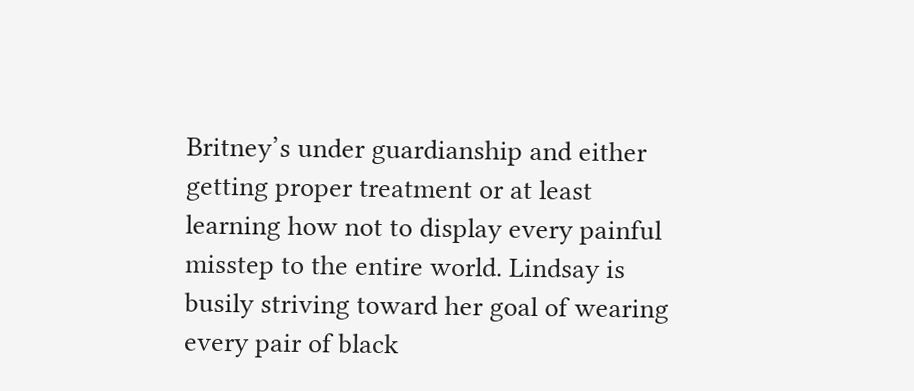Britney’s under guardianship and either getting proper treatment or at least learning how not to display every painful misstep to the entire world. Lindsay is busily striving toward her goal of wearing every pair of black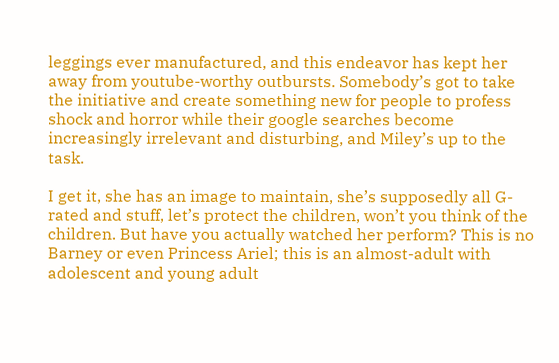leggings ever manufactured, and this endeavor has kept her away from youtube-worthy outbursts. Somebody’s got to take the initiative and create something new for people to profess shock and horror while their google searches become increasingly irrelevant and disturbing, and Miley’s up to the task.

I get it, she has an image to maintain, she’s supposedly all G-rated and stuff, let’s protect the children, won’t you think of the children. But have you actually watched her perform? This is no Barney or even Princess Ariel; this is an almost-adult with adolescent and young adult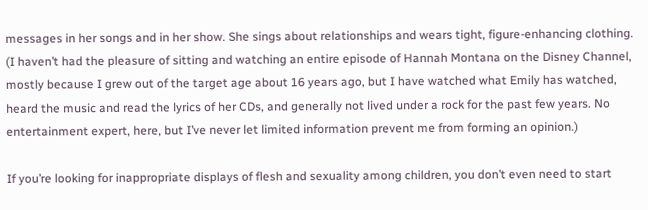messages in her songs and in her show. She sings about relationships and wears tight, figure-enhancing clothing. (I haven’t had the pleasure of sitting and watching an entire episode of Hannah Montana on the Disney Channel, mostly because I grew out of the target age about 16 years ago, but I have watched what Emily has watched, heard the music and read the lyrics of her CDs, and generally not lived under a rock for the past few years. No entertainment expert, here, but I’ve never let limited information prevent me from forming an opinion.)

If you’re looking for inappropriate displays of flesh and sexuality among children, you don’t even need to start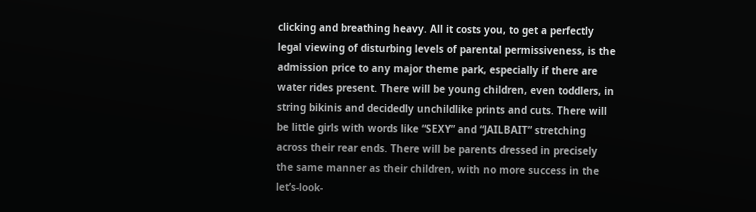clicking and breathing heavy. All it costs you, to get a perfectly legal viewing of disturbing levels of parental permissiveness, is the admission price to any major theme park, especially if there are water rides present. There will be young children, even toddlers, in string bikinis and decidedly unchildlike prints and cuts. There will be little girls with words like “SEXY” and “JAILBAIT” stretching across their rear ends. There will be parents dressed in precisely the same manner as their children, with no more success in the let’s-look-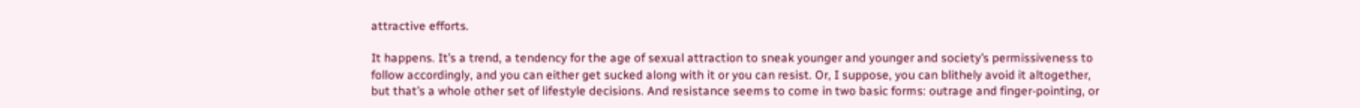attractive efforts.

It happens. It’s a trend, a tendency for the age of sexual attraction to sneak younger and younger and society’s permissiveness to follow accordingly, and you can either get sucked along with it or you can resist. Or, I suppose, you can blithely avoid it altogether, but that’s a whole other set of lifestyle decisions. And resistance seems to come in two basic forms: outrage and finger-pointing, or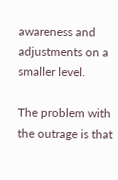awareness and adjustments on a smaller level.

The problem with the outrage is that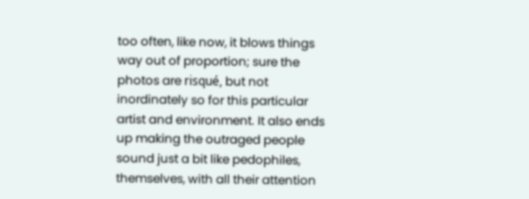too often, like now, it blows things way out of proportion; sure the photos are risqué, but not inordinately so for this particular artist and environment. It also ends up making the outraged people sound just a bit like pedophiles, themselves, with all their attention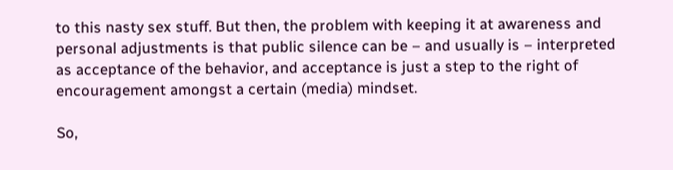to this nasty sex stuff. But then, the problem with keeping it at awareness and personal adjustments is that public silence can be – and usually is – interpreted as acceptance of the behavior, and acceptance is just a step to the right of encouragement amongst a certain (media) mindset.

So,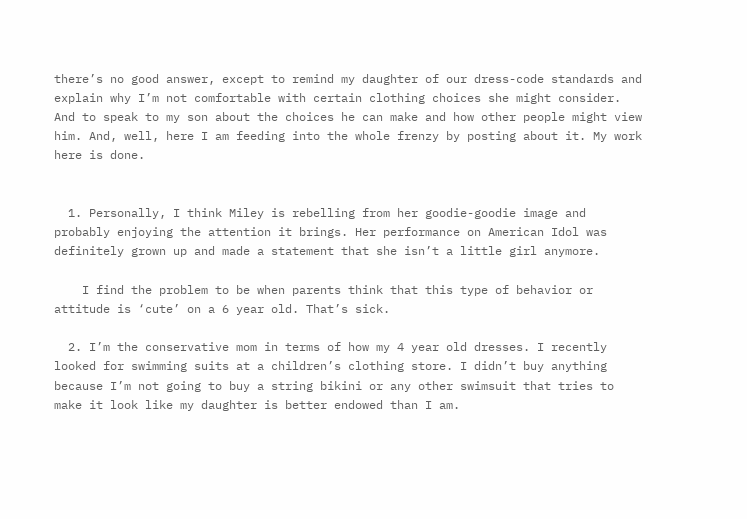there’s no good answer, except to remind my daughter of our dress-code standards and explain why I’m not comfortable with certain clothing choices she might consider. And to speak to my son about the choices he can make and how other people might view him. And, well, here I am feeding into the whole frenzy by posting about it. My work here is done.


  1. Personally, I think Miley is rebelling from her goodie-goodie image and probably enjoying the attention it brings. Her performance on American Idol was definitely grown up and made a statement that she isn’t a little girl anymore.

    I find the problem to be when parents think that this type of behavior or attitude is ‘cute’ on a 6 year old. That’s sick.

  2. I’m the conservative mom in terms of how my 4 year old dresses. I recently looked for swimming suits at a children’s clothing store. I didn’t buy anything because I’m not going to buy a string bikini or any other swimsuit that tries to make it look like my daughter is better endowed than I am.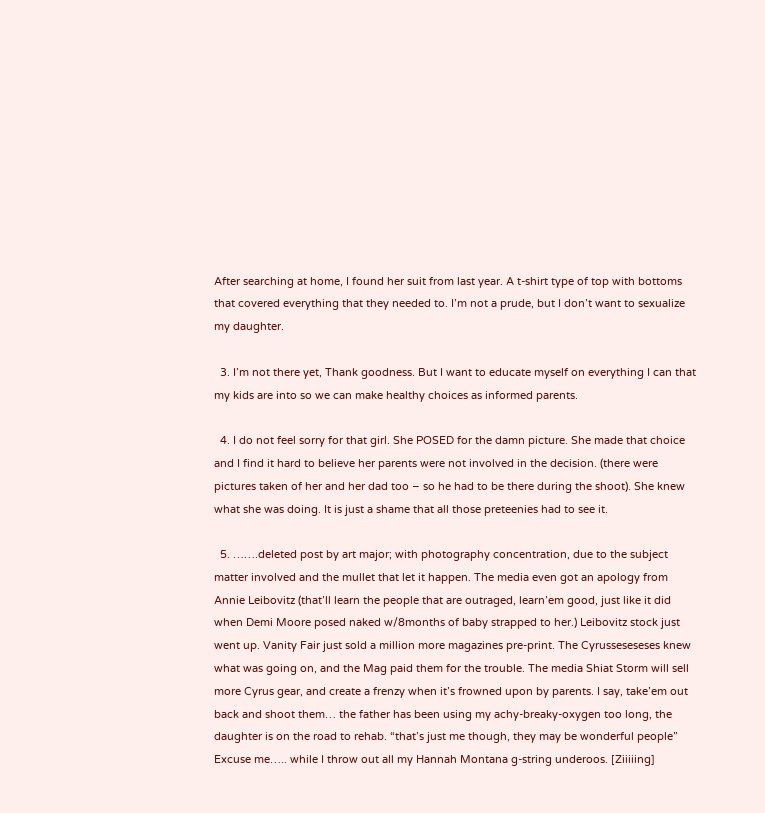After searching at home, I found her suit from last year. A t-shirt type of top with bottoms that covered everything that they needed to. I’m not a prude, but I don’t want to sexualize my daughter.

  3. I’m not there yet, Thank goodness. But I want to educate myself on everything I can that my kids are into so we can make healthy choices as informed parents.

  4. I do not feel sorry for that girl. She POSED for the damn picture. She made that choice and I find it hard to believe her parents were not involved in the decision. (there were pictures taken of her and her dad too – so he had to be there during the shoot). She knew what she was doing. It is just a shame that all those preteenies had to see it.

  5. …….deleted post by art major; with photography concentration, due to the subject matter involved and the mullet that let it happen. The media even got an apology from Annie Leibovitz (that’ll learn the people that are outraged, learn’em good, just like it did when Demi Moore posed naked w/8months of baby strapped to her.) Leibovitz stock just went up. Vanity Fair just sold a million more magazines pre-print. The Cyrusseseseses knew what was going on, and the Mag paid them for the trouble. The media Shiat Storm will sell more Cyrus gear, and create a frenzy when it’s frowned upon by parents. I say, take’em out back and shoot them… the father has been using my achy-breaky-oxygen too long, the daughter is on the road to rehab. “that’s just me though, they may be wonderful people” Excuse me….. while I throw out all my Hannah Montana g-string underoos. [Ziiiiing]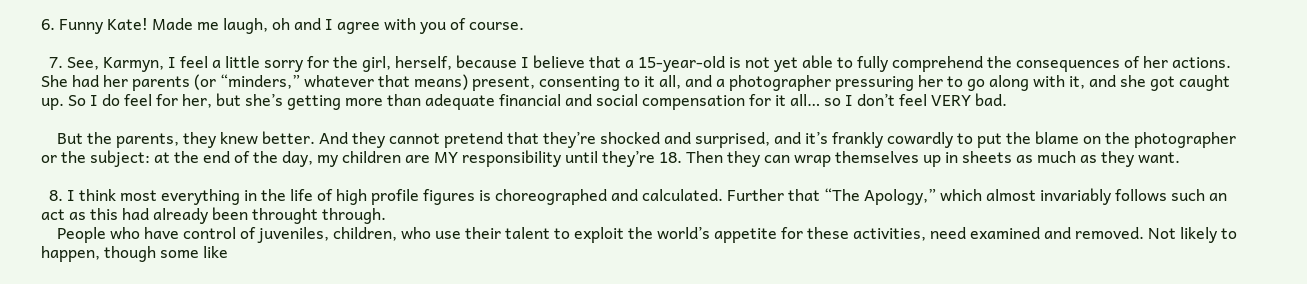6. Funny Kate! Made me laugh, oh and I agree with you of course.

  7. See, Karmyn, I feel a little sorry for the girl, herself, because I believe that a 15-year-old is not yet able to fully comprehend the consequences of her actions. She had her parents (or “minders,” whatever that means) present, consenting to it all, and a photographer pressuring her to go along with it, and she got caught up. So I do feel for her, but she’s getting more than adequate financial and social compensation for it all… so I don’t feel VERY bad.

    But the parents, they knew better. And they cannot pretend that they’re shocked and surprised, and it’s frankly cowardly to put the blame on the photographer or the subject: at the end of the day, my children are MY responsibility until they’re 18. Then they can wrap themselves up in sheets as much as they want.

  8. I think most everything in the life of high profile figures is choreographed and calculated. Further that “The Apology,” which almost invariably follows such an act as this had already been throught through.
    People who have control of juveniles, children, who use their talent to exploit the world’s appetite for these activities, need examined and removed. Not likely to happen, though some like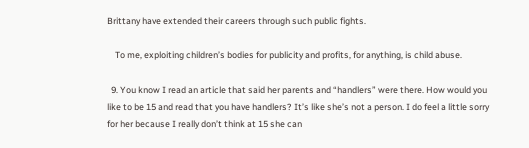Brittany have extended their careers through such public fights.

    To me, exploiting children’s bodies for publicity and profits, for anything, is child abuse.

  9. You know I read an article that said her parents and “handlers” were there. How would you like to be 15 and read that you have handlers? It’s like she’s not a person. I do feel a little sorry for her because I really don’t think at 15 she can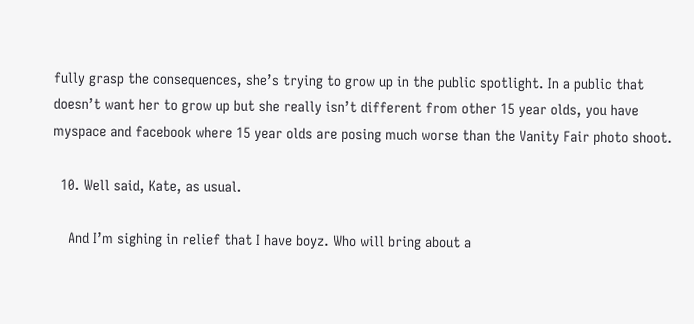fully grasp the consequences, she’s trying to grow up in the public spotlight. In a public that doesn’t want her to grow up but she really isn’t different from other 15 year olds, you have myspace and facebook where 15 year olds are posing much worse than the Vanity Fair photo shoot.

  10. Well said, Kate, as usual.

    And I’m sighing in relief that I have boyz. Who will bring about a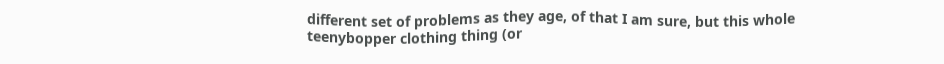different set of problems as they age, of that I am sure, but this whole teenybopper clothing thing (or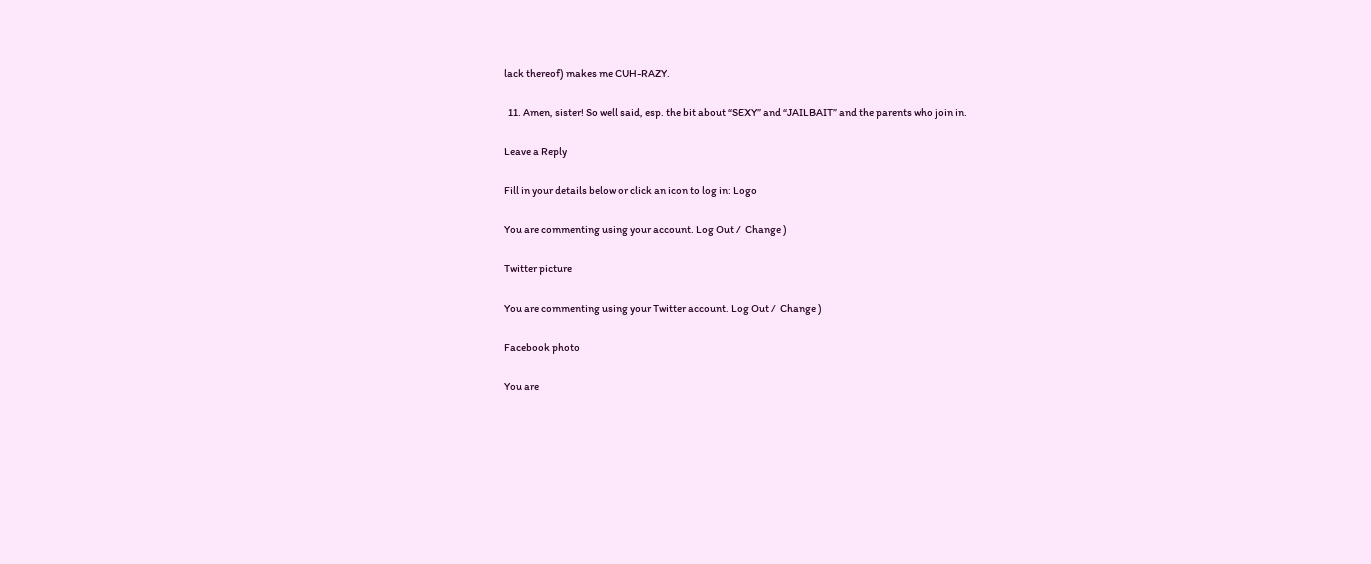lack thereof) makes me CUH-RAZY.

  11. Amen, sister! So well said, esp. the bit about “SEXY” and “JAILBAIT” and the parents who join in.

Leave a Reply

Fill in your details below or click an icon to log in: Logo

You are commenting using your account. Log Out /  Change )

Twitter picture

You are commenting using your Twitter account. Log Out /  Change )

Facebook photo

You are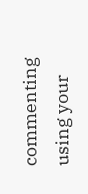commenting using your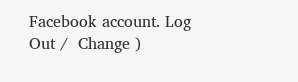Facebook account. Log Out /  Change )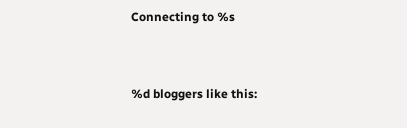Connecting to %s


%d bloggers like this: